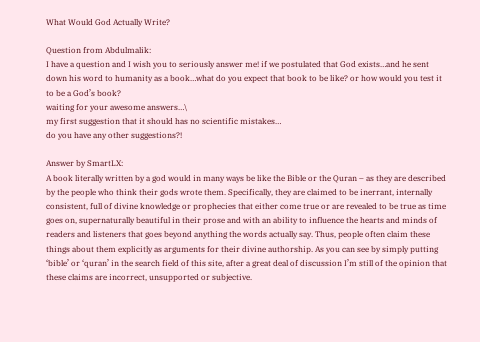What Would God Actually Write?

Question from Abdulmalik:
I have a question and I wish you to seriously answer me! if we postulated that God exists…and he sent down his word to humanity as a book…what do you expect that book to be like? or how would you test it to be a God’s book?
waiting for your awesome answers…\
my first suggestion that it should has no scientific mistakes…
do you have any other suggestions?!

Answer by SmartLX:
A book literally written by a god would in many ways be like the Bible or the Quran – as they are described by the people who think their gods wrote them. Specifically, they are claimed to be inerrant, internally consistent, full of divine knowledge or prophecies that either come true or are revealed to be true as time goes on, supernaturally beautiful in their prose and with an ability to influence the hearts and minds of readers and listeners that goes beyond anything the words actually say. Thus, people often claim these things about them explicitly as arguments for their divine authorship. As you can see by simply putting ‘bible’ or ‘quran’ in the search field of this site, after a great deal of discussion I’m still of the opinion that these claims are incorrect, unsupported or subjective.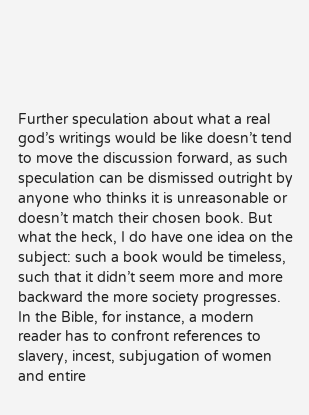Further speculation about what a real god’s writings would be like doesn’t tend to move the discussion forward, as such speculation can be dismissed outright by anyone who thinks it is unreasonable or doesn’t match their chosen book. But what the heck, I do have one idea on the subject: such a book would be timeless, such that it didn’t seem more and more backward the more society progresses. In the Bible, for instance, a modern reader has to confront references to slavery, incest, subjugation of women and entire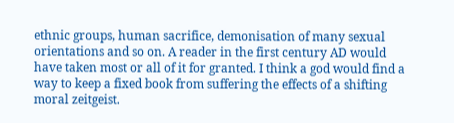ethnic groups, human sacrifice, demonisation of many sexual orientations and so on. A reader in the first century AD would have taken most or all of it for granted. I think a god would find a way to keep a fixed book from suffering the effects of a shifting moral zeitgeist.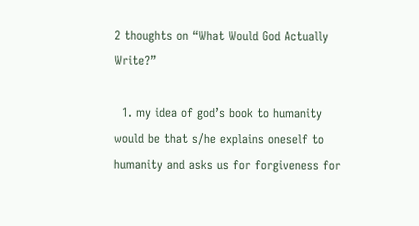2 thoughts on “What Would God Actually Write?”

  1. my idea of god’s book to humanity would be that s/he explains oneself to humanity and asks us for forgiveness for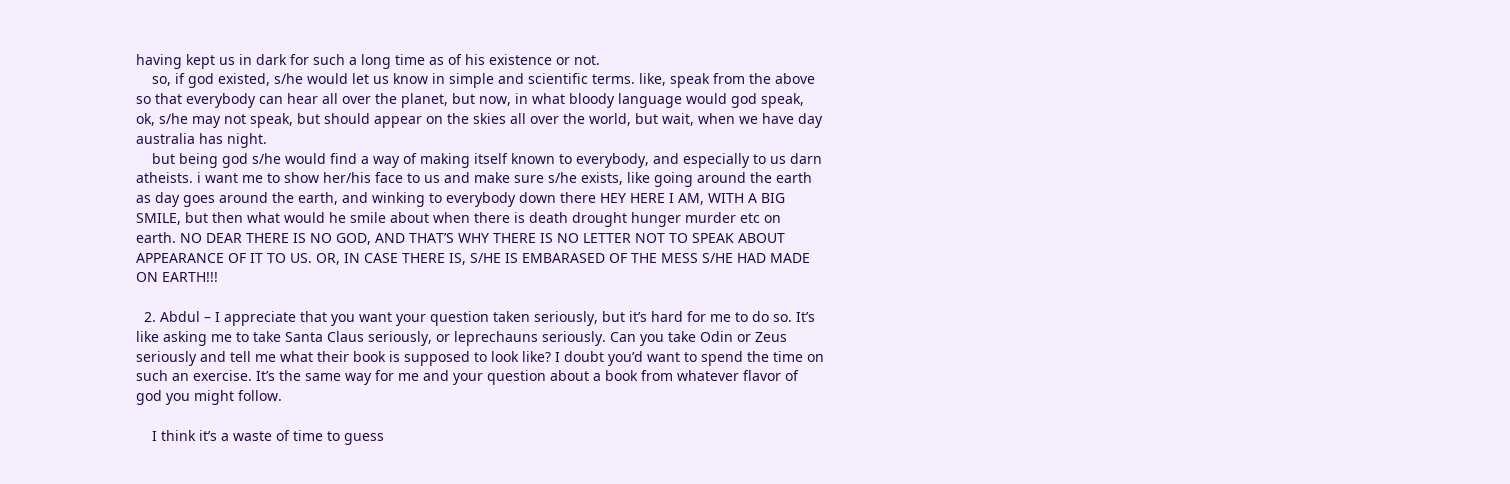having kept us in dark for such a long time as of his existence or not.
    so, if god existed, s/he would let us know in simple and scientific terms. like, speak from the above so that everybody can hear all over the planet, but now, in what bloody language would god speak, ok, s/he may not speak, but should appear on the skies all over the world, but wait, when we have day australia has night.
    but being god s/he would find a way of making itself known to everybody, and especially to us darn atheists. i want me to show her/his face to us and make sure s/he exists, like going around the earth as day goes around the earth, and winking to everybody down there HEY HERE I AM, WITH A BIG SMILE, but then what would he smile about when there is death drought hunger murder etc on earth. NO DEAR THERE IS NO GOD, AND THAT’S WHY THERE IS NO LETTER NOT TO SPEAK ABOUT APPEARANCE OF IT TO US. OR, IN CASE THERE IS, S/HE IS EMBARASED OF THE MESS S/HE HAD MADE ON EARTH!!!

  2. Abdul – I appreciate that you want your question taken seriously, but it’s hard for me to do so. It’s like asking me to take Santa Claus seriously, or leprechauns seriously. Can you take Odin or Zeus seriously and tell me what their book is supposed to look like? I doubt you’d want to spend the time on such an exercise. It’s the same way for me and your question about a book from whatever flavor of god you might follow.

    I think it’s a waste of time to guess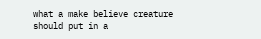what a make believe creature should put in a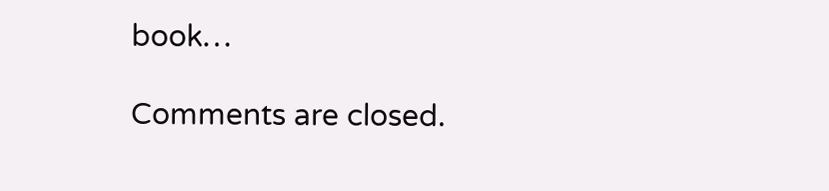book…

Comments are closed.